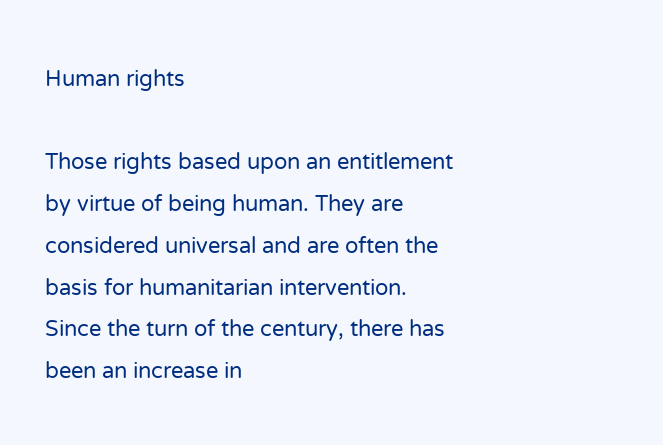Human rights

Those rights based upon an entitlement by virtue of being human. They are considered universal and are often the basis for humanitarian intervention. Since the turn of the century, there has been an increase in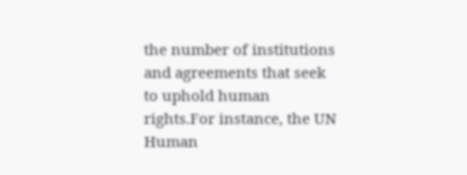the number of institutions and agreements that seek to uphold human rights.For instance, the UN Human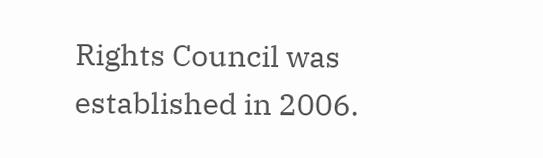Rights Council was established in 2006.